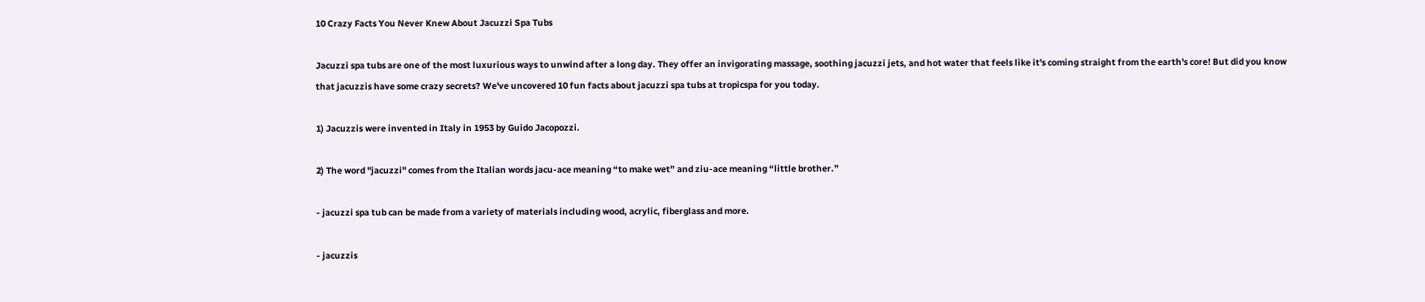10 Crazy Facts You Never Knew About Jacuzzi Spa Tubs

Jacuzzi spa tubs are one of the most luxurious ways to unwind after a long day. They offer an invigorating massage, soothing jacuzzi jets, and hot water that feels like it's coming straight from the earth's core! But did you know that jacuzzis have some crazy secrets? We've uncovered 10 fun facts about jacuzzi spa tubs at tropicspa for you today.

1) Jacuzzis were invented in Italy in 1953 by Guido Jacopozzi.

2) The word "jacuzzi" comes from the Italian words jacu-ace meaning “to make wet” and ziu-ace meaning “little brother.”

- jacuzzi spa tub can be made from a variety of materials including wood, acrylic, fiberglass and more.

- jacuzzis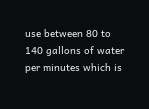use between 80 to 140 gallons of water per minutes which is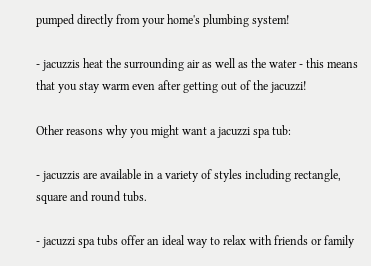pumped directly from your home's plumbing system!

- jacuzzis heat the surrounding air as well as the water - this means that you stay warm even after getting out of the jacuzzi!

Other reasons why you might want a jacuzzi spa tub:

- jacuzzis are available in a variety of styles including rectangle, square and round tubs.

- jacuzzi spa tubs offer an ideal way to relax with friends or family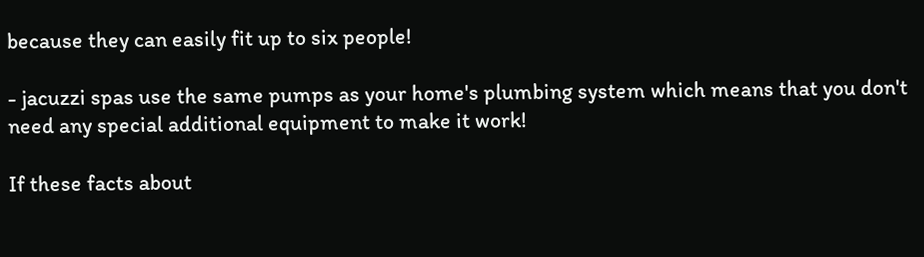because they can easily fit up to six people!

- jacuzzi spas use the same pumps as your home's plumbing system which means that you don't need any special additional equipment to make it work!

If these facts about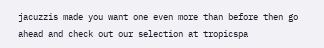jacuzzis made you want one even more than before then go ahead and check out our selection at tropicspa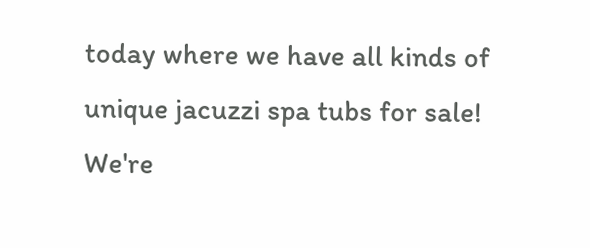today where we have all kinds of unique jacuzzi spa tubs for sale! We're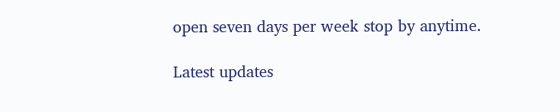open seven days per week stop by anytime.

Latest updates